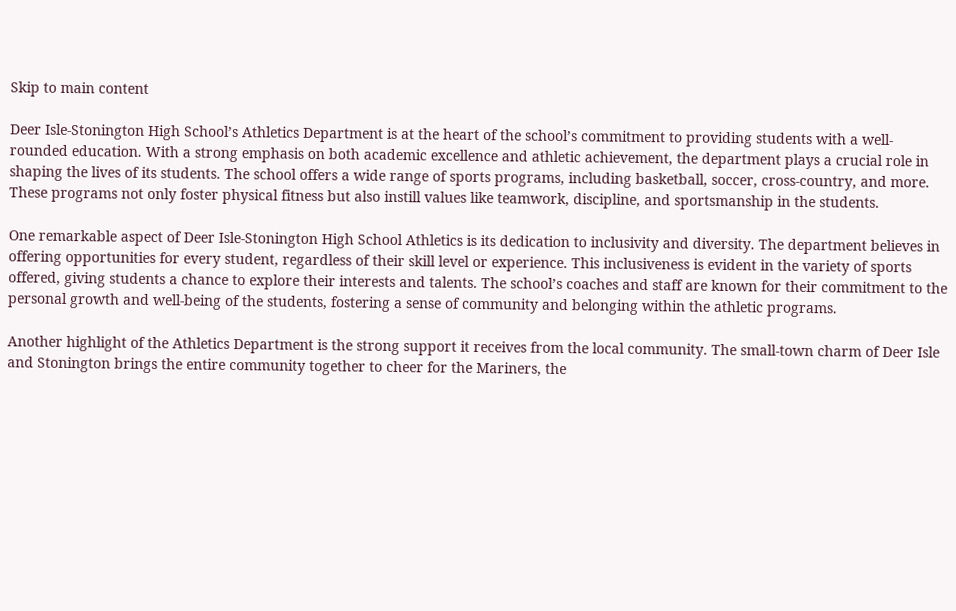Skip to main content

Deer Isle-Stonington High School’s Athletics Department is at the heart of the school’s commitment to providing students with a well-rounded education. With a strong emphasis on both academic excellence and athletic achievement, the department plays a crucial role in shaping the lives of its students. The school offers a wide range of sports programs, including basketball, soccer, cross-country, and more. These programs not only foster physical fitness but also instill values like teamwork, discipline, and sportsmanship in the students.

One remarkable aspect of Deer Isle-Stonington High School Athletics is its dedication to inclusivity and diversity. The department believes in offering opportunities for every student, regardless of their skill level or experience. This inclusiveness is evident in the variety of sports offered, giving students a chance to explore their interests and talents. The school’s coaches and staff are known for their commitment to the personal growth and well-being of the students, fostering a sense of community and belonging within the athletic programs.

Another highlight of the Athletics Department is the strong support it receives from the local community. The small-town charm of Deer Isle and Stonington brings the entire community together to cheer for the Mariners, the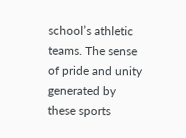school’s athletic teams. The sense of pride and unity generated by these sports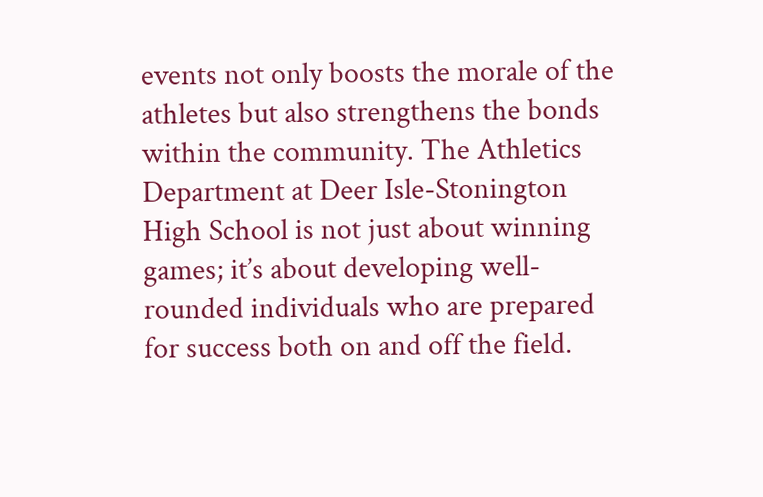events not only boosts the morale of the athletes but also strengthens the bonds within the community. The Athletics Department at Deer Isle-Stonington High School is not just about winning games; it’s about developing well-rounded individuals who are prepared for success both on and off the field.